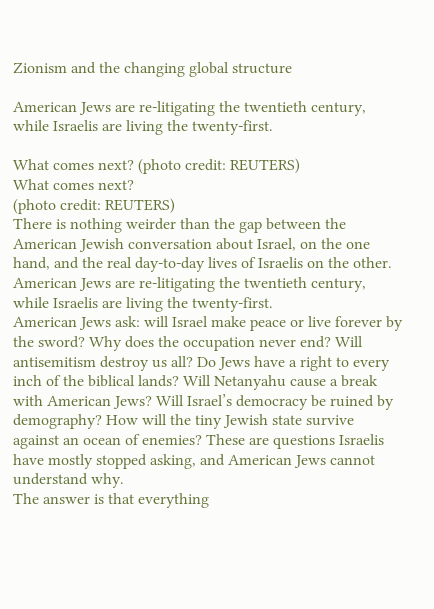Zionism and the changing global structure

American Jews are re-litigating the twentieth century, while Israelis are living the twenty-first.

What comes next? (photo credit: REUTERS)
What comes next?
(photo credit: REUTERS)
There is nothing weirder than the gap between the American Jewish conversation about Israel, on the one hand, and the real day-to-day lives of Israelis on the other.
American Jews are re-litigating the twentieth century, while Israelis are living the twenty-first.
American Jews ask: will Israel make peace or live forever by the sword? Why does the occupation never end? Will antisemitism destroy us all? Do Jews have a right to every inch of the biblical lands? Will Netanyahu cause a break with American Jews? Will Israel’s democracy be ruined by demography? How will the tiny Jewish state survive against an ocean of enemies? These are questions Israelis have mostly stopped asking, and American Jews cannot understand why.
The answer is that everything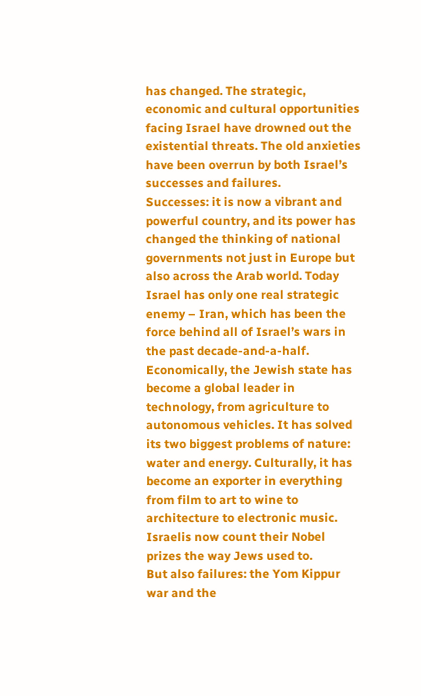has changed. The strategic, economic and cultural opportunities facing Israel have drowned out the existential threats. The old anxieties have been overrun by both Israel’s successes and failures.
Successes: it is now a vibrant and powerful country, and its power has changed the thinking of national governments not just in Europe but also across the Arab world. Today Israel has only one real strategic enemy – Iran, which has been the force behind all of Israel’s wars in the past decade-and-a-half.
Economically, the Jewish state has become a global leader in technology, from agriculture to autonomous vehicles. It has solved its two biggest problems of nature: water and energy. Culturally, it has become an exporter in everything from film to art to wine to architecture to electronic music.
Israelis now count their Nobel prizes the way Jews used to.
But also failures: the Yom Kippur war and the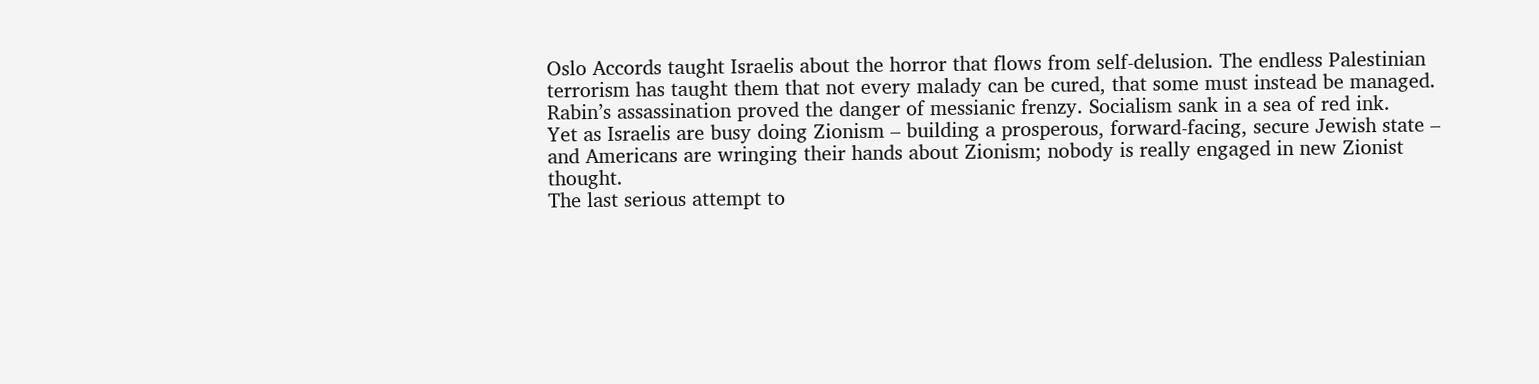Oslo Accords taught Israelis about the horror that flows from self-delusion. The endless Palestinian terrorism has taught them that not every malady can be cured, that some must instead be managed.
Rabin’s assassination proved the danger of messianic frenzy. Socialism sank in a sea of red ink.
Yet as Israelis are busy doing Zionism – building a prosperous, forward-facing, secure Jewish state – and Americans are wringing their hands about Zionism; nobody is really engaged in new Zionist thought.
The last serious attempt to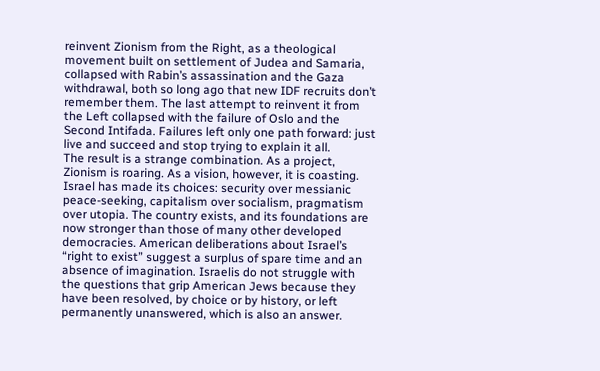reinvent Zionism from the Right, as a theological movement built on settlement of Judea and Samaria, collapsed with Rabin’s assassination and the Gaza withdrawal, both so long ago that new IDF recruits don’t remember them. The last attempt to reinvent it from the Left collapsed with the failure of Oslo and the Second Intifada. Failures left only one path forward: just live and succeed and stop trying to explain it all.
The result is a strange combination. As a project, Zionism is roaring. As a vision, however, it is coasting.
Israel has made its choices: security over messianic peace-seeking, capitalism over socialism, pragmatism over utopia. The country exists, and its foundations are now stronger than those of many other developed democracies. American deliberations about Israel’s “right to exist” suggest a surplus of spare time and an absence of imagination. Israelis do not struggle with the questions that grip American Jews because they have been resolved, by choice or by history, or left permanently unanswered, which is also an answer.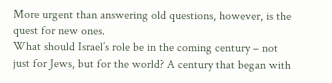More urgent than answering old questions, however, is the quest for new ones.
What should Israel’s role be in the coming century – not just for Jews, but for the world? A century that began with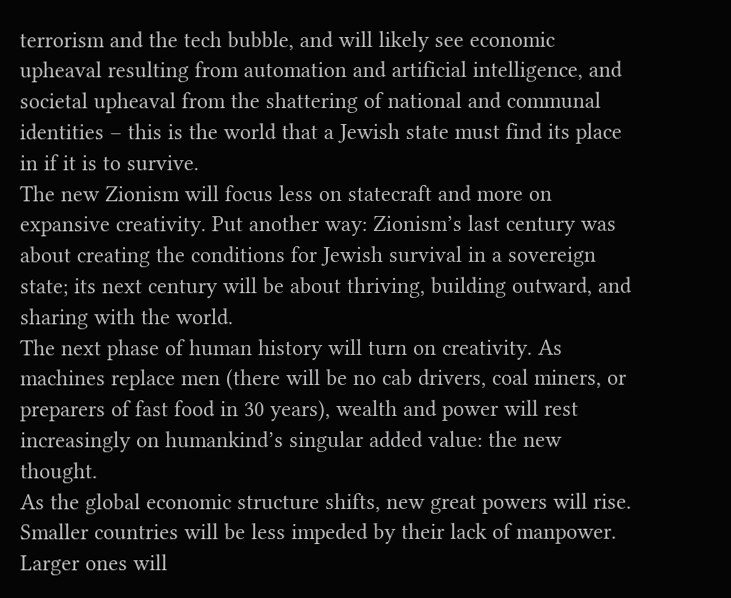terrorism and the tech bubble, and will likely see economic upheaval resulting from automation and artificial intelligence, and societal upheaval from the shattering of national and communal identities – this is the world that a Jewish state must find its place in if it is to survive.
The new Zionism will focus less on statecraft and more on expansive creativity. Put another way: Zionism’s last century was about creating the conditions for Jewish survival in a sovereign state; its next century will be about thriving, building outward, and sharing with the world.
The next phase of human history will turn on creativity. As machines replace men (there will be no cab drivers, coal miners, or preparers of fast food in 30 years), wealth and power will rest increasingly on humankind’s singular added value: the new thought.
As the global economic structure shifts, new great powers will rise. Smaller countries will be less impeded by their lack of manpower. Larger ones will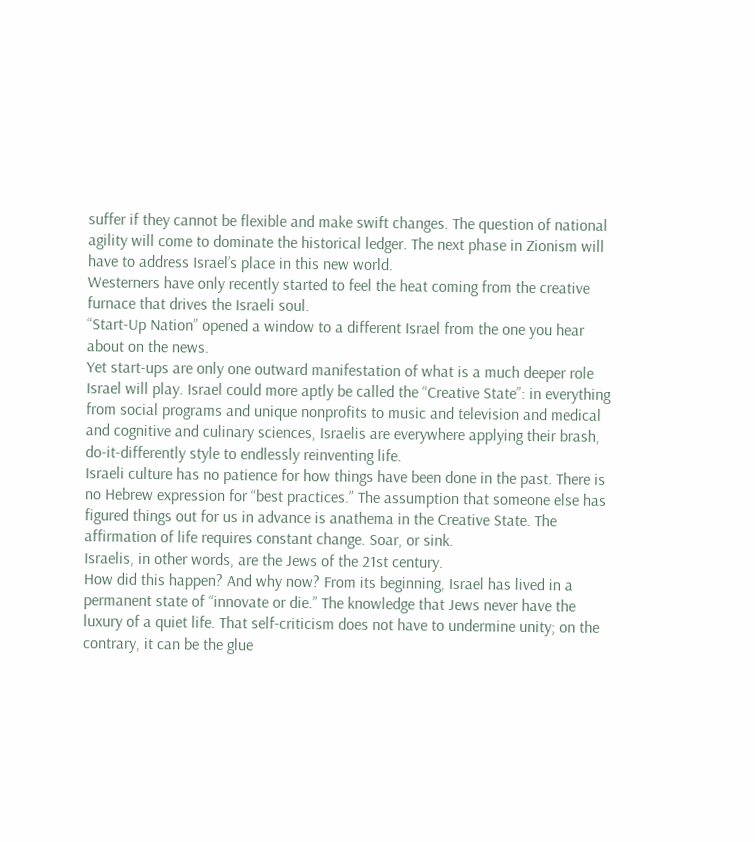suffer if they cannot be flexible and make swift changes. The question of national agility will come to dominate the historical ledger. The next phase in Zionism will have to address Israel’s place in this new world.
Westerners have only recently started to feel the heat coming from the creative furnace that drives the Israeli soul.
“Start-Up Nation” opened a window to a different Israel from the one you hear about on the news.
Yet start-ups are only one outward manifestation of what is a much deeper role Israel will play. Israel could more aptly be called the “Creative State”: in everything from social programs and unique nonprofits to music and television and medical and cognitive and culinary sciences, Israelis are everywhere applying their brash, do-it-differently style to endlessly reinventing life.
Israeli culture has no patience for how things have been done in the past. There is no Hebrew expression for “best practices.” The assumption that someone else has figured things out for us in advance is anathema in the Creative State. The affirmation of life requires constant change. Soar, or sink.
Israelis, in other words, are the Jews of the 21st century.
How did this happen? And why now? From its beginning, Israel has lived in a permanent state of “innovate or die.” The knowledge that Jews never have the luxury of a quiet life. That self-criticism does not have to undermine unity; on the contrary, it can be the glue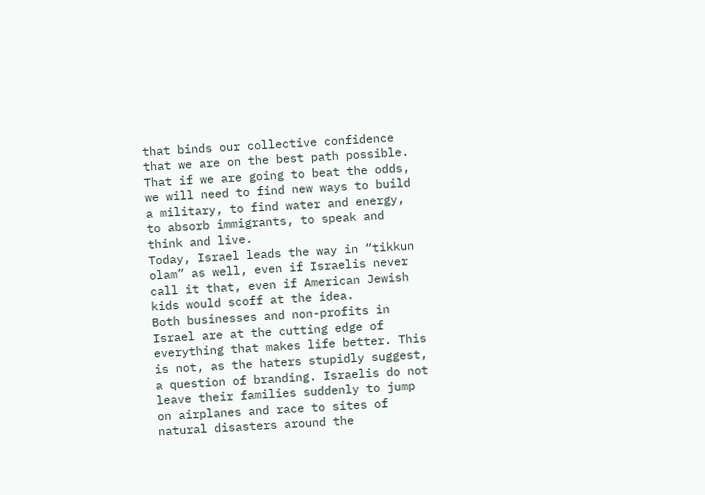that binds our collective confidence that we are on the best path possible.
That if we are going to beat the odds, we will need to find new ways to build a military, to find water and energy, to absorb immigrants, to speak and think and live.
Today, Israel leads the way in “tikkun olam” as well, even if Israelis never call it that, even if American Jewish kids would scoff at the idea.
Both businesses and non-profits in Israel are at the cutting edge of everything that makes life better. This is not, as the haters stupidly suggest, a question of branding. Israelis do not leave their families suddenly to jump on airplanes and race to sites of natural disasters around the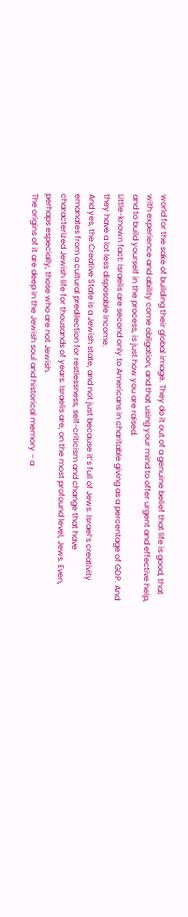world for the sake of building their global image. They do it out of a genuine belief that life is good, that with experience and ability come obligation, and that using your mind to offer urgent and effective help, and to build yourself in the process, is just how you are raised.
Little-known fact: Israelis are second only to Americans in charitable giving as a percentage of GDP. And they have a lot less disposable income.
And yes, the Creative State is a Jewish state, and not just because it’s full of Jews. Israel’s creativity emanates from a cultural predilection for restlessness, self-criticism and change that have characterized Jewish life for thousands of years. Israelis are, on the most profound level, Jews. Even, perhaps especially, those who are not Jewish.
The origins of it are deep in the Jewish soul and historical memory – a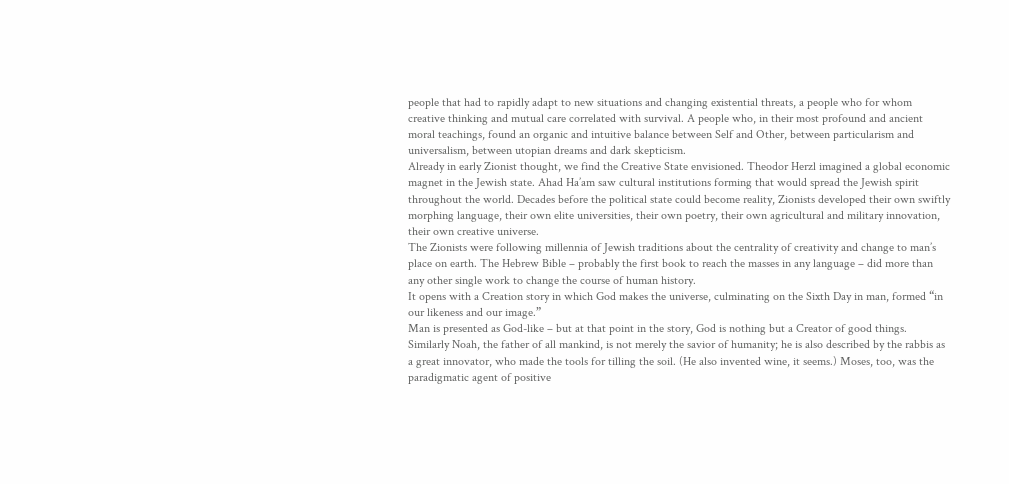people that had to rapidly adapt to new situations and changing existential threats, a people who for whom creative thinking and mutual care correlated with survival. A people who, in their most profound and ancient moral teachings, found an organic and intuitive balance between Self and Other, between particularism and universalism, between utopian dreams and dark skepticism.
Already in early Zionist thought, we find the Creative State envisioned. Theodor Herzl imagined a global economic magnet in the Jewish state. Ahad Ha’am saw cultural institutions forming that would spread the Jewish spirit throughout the world. Decades before the political state could become reality, Zionists developed their own swiftly morphing language, their own elite universities, their own poetry, their own agricultural and military innovation, their own creative universe.
The Zionists were following millennia of Jewish traditions about the centrality of creativity and change to man’s place on earth. The Hebrew Bible – probably the first book to reach the masses in any language – did more than any other single work to change the course of human history.
It opens with a Creation story in which God makes the universe, culminating on the Sixth Day in man, formed “in our likeness and our image.”
Man is presented as God-like – but at that point in the story, God is nothing but a Creator of good things.
Similarly Noah, the father of all mankind, is not merely the savior of humanity; he is also described by the rabbis as a great innovator, who made the tools for tilling the soil. (He also invented wine, it seems.) Moses, too, was the paradigmatic agent of positive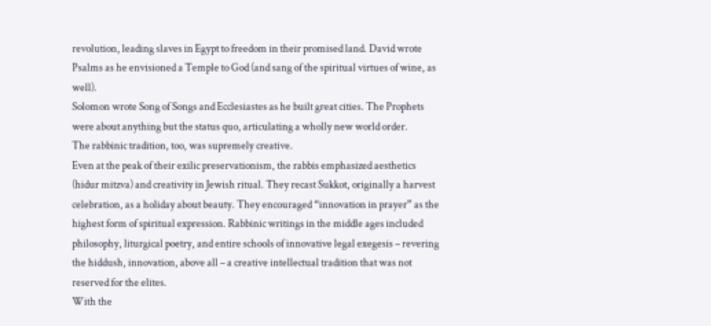revolution, leading slaves in Egypt to freedom in their promised land. David wrote Psalms as he envisioned a Temple to God (and sang of the spiritual virtues of wine, as well).
Solomon wrote Song of Songs and Ecclesiastes as he built great cities. The Prophets were about anything but the status quo, articulating a wholly new world order.
The rabbinic tradition, too, was supremely creative.
Even at the peak of their exilic preservationism, the rabbis emphasized aesthetics (hidur mitzva) and creativity in Jewish ritual. They recast Sukkot, originally a harvest celebration, as a holiday about beauty. They encouraged “innovation in prayer” as the highest form of spiritual expression. Rabbinic writings in the middle ages included philosophy, liturgical poetry, and entire schools of innovative legal exegesis – revering the hiddush, innovation, above all – a creative intellectual tradition that was not reserved for the elites.
With the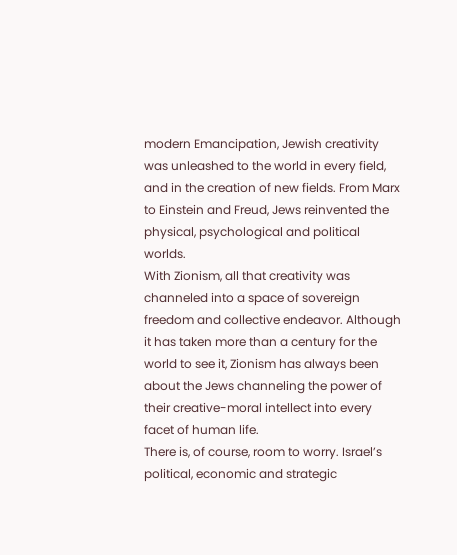modern Emancipation, Jewish creativity was unleashed to the world in every field, and in the creation of new fields. From Marx to Einstein and Freud, Jews reinvented the physical, psychological and political worlds.
With Zionism, all that creativity was channeled into a space of sovereign freedom and collective endeavor. Although it has taken more than a century for the world to see it, Zionism has always been about the Jews channeling the power of their creative-moral intellect into every facet of human life.
There is, of course, room to worry. Israel’s political, economic and strategic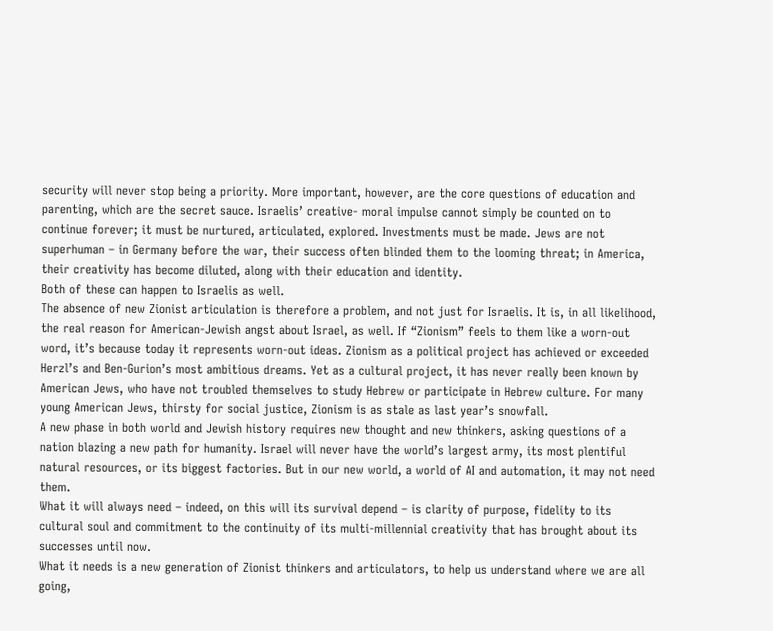security will never stop being a priority. More important, however, are the core questions of education and parenting, which are the secret sauce. Israelis’ creative- moral impulse cannot simply be counted on to continue forever; it must be nurtured, articulated, explored. Investments must be made. Jews are not superhuman – in Germany before the war, their success often blinded them to the looming threat; in America, their creativity has become diluted, along with their education and identity.
Both of these can happen to Israelis as well.
The absence of new Zionist articulation is therefore a problem, and not just for Israelis. It is, in all likelihood, the real reason for American-Jewish angst about Israel, as well. If “Zionism” feels to them like a worn-out word, it’s because today it represents worn-out ideas. Zionism as a political project has achieved or exceeded Herzl’s and Ben-Gurion’s most ambitious dreams. Yet as a cultural project, it has never really been known by American Jews, who have not troubled themselves to study Hebrew or participate in Hebrew culture. For many young American Jews, thirsty for social justice, Zionism is as stale as last year’s snowfall.
A new phase in both world and Jewish history requires new thought and new thinkers, asking questions of a nation blazing a new path for humanity. Israel will never have the world’s largest army, its most plentiful natural resources, or its biggest factories. But in our new world, a world of AI and automation, it may not need them.
What it will always need – indeed, on this will its survival depend – is clarity of purpose, fidelity to its cultural soul and commitment to the continuity of its multi-millennial creativity that has brought about its successes until now.
What it needs is a new generation of Zionist thinkers and articulators, to help us understand where we are all going,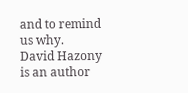and to remind us why.
David Hazony is an author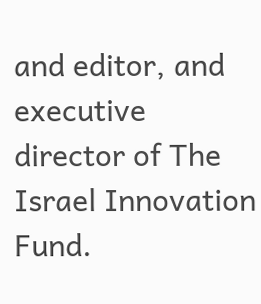and editor, and executive director of The Israel Innovation Fund.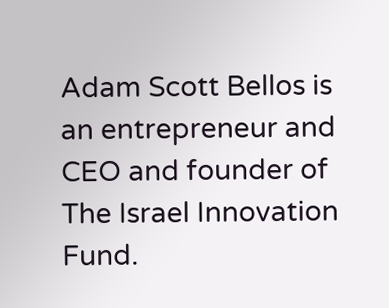Adam Scott Bellos is an entrepreneur and CEO and founder of The Israel Innovation Fund.